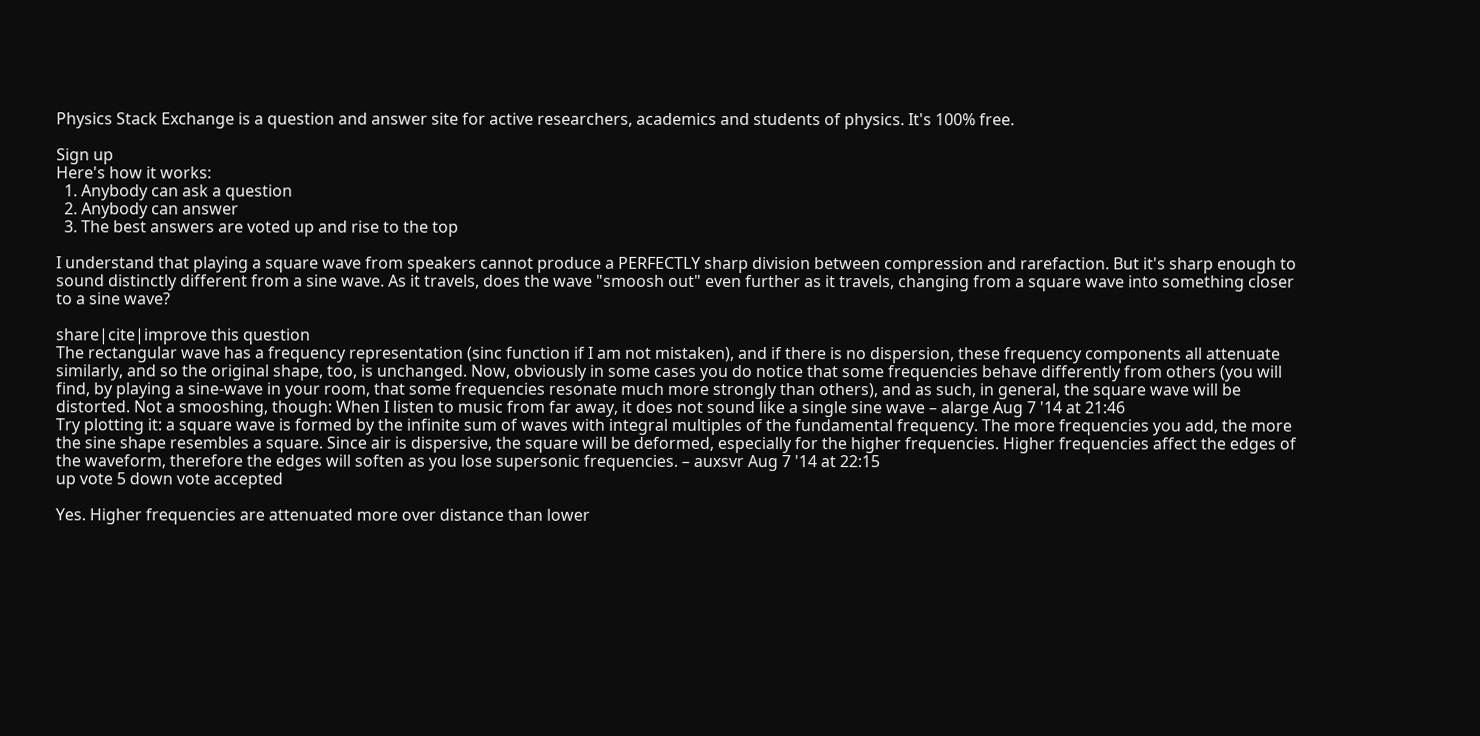Physics Stack Exchange is a question and answer site for active researchers, academics and students of physics. It's 100% free.

Sign up
Here's how it works:
  1. Anybody can ask a question
  2. Anybody can answer
  3. The best answers are voted up and rise to the top

I understand that playing a square wave from speakers cannot produce a PERFECTLY sharp division between compression and rarefaction. But it's sharp enough to sound distinctly different from a sine wave. As it travels, does the wave "smoosh out" even further as it travels, changing from a square wave into something closer to a sine wave?

share|cite|improve this question
The rectangular wave has a frequency representation (sinc function if I am not mistaken), and if there is no dispersion, these frequency components all attenuate similarly, and so the original shape, too, is unchanged. Now, obviously in some cases you do notice that some frequencies behave differently from others (you will find, by playing a sine-wave in your room, that some frequencies resonate much more strongly than others), and as such, in general, the square wave will be distorted. Not a smooshing, though: When I listen to music from far away, it does not sound like a single sine wave – alarge Aug 7 '14 at 21:46
Try plotting it: a square wave is formed by the infinite sum of waves with integral multiples of the fundamental frequency. The more frequencies you add, the more the sine shape resembles a square. Since air is dispersive, the square will be deformed, especially for the higher frequencies. Higher frequencies affect the edges of the waveform, therefore the edges will soften as you lose supersonic frequencies. – auxsvr Aug 7 '14 at 22:15
up vote 5 down vote accepted

Yes. Higher frequencies are attenuated more over distance than lower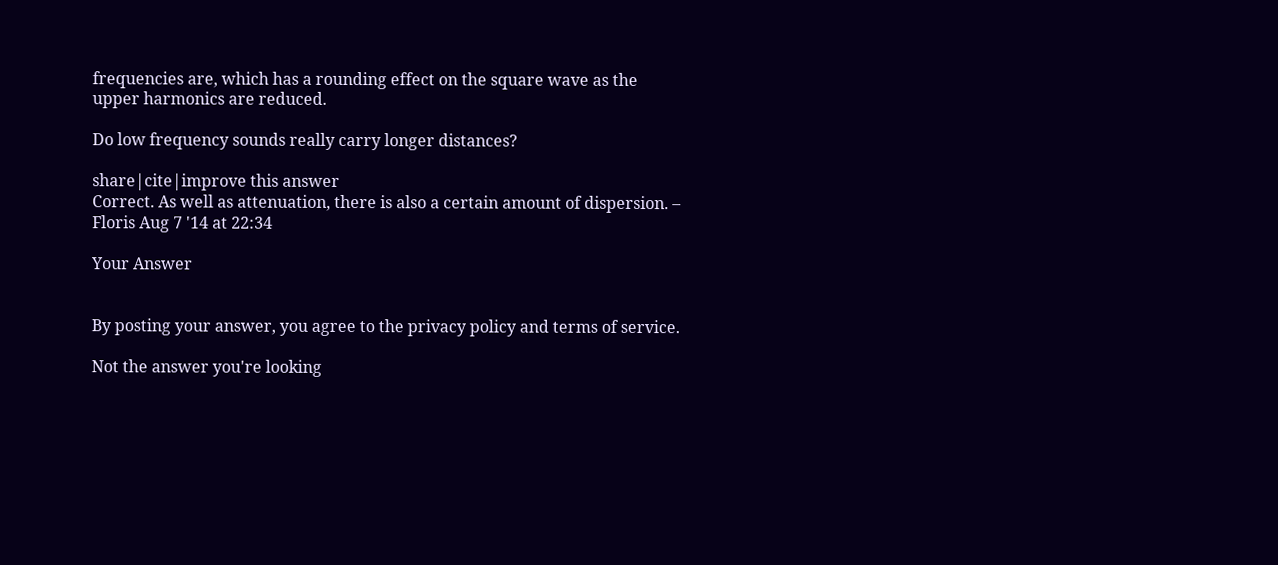frequencies are, which has a rounding effect on the square wave as the upper harmonics are reduced.

Do low frequency sounds really carry longer distances?

share|cite|improve this answer
Correct. As well as attenuation, there is also a certain amount of dispersion. – Floris Aug 7 '14 at 22:34

Your Answer


By posting your answer, you agree to the privacy policy and terms of service.

Not the answer you're looking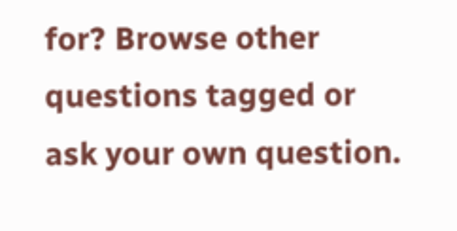for? Browse other questions tagged or ask your own question.